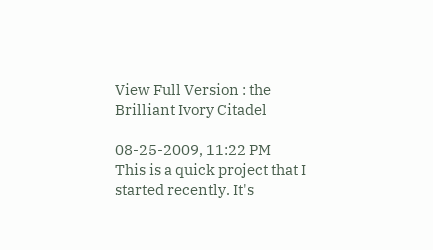View Full Version : the Brilliant Ivory Citadel

08-25-2009, 11:22 PM
This is a quick project that I started recently. It's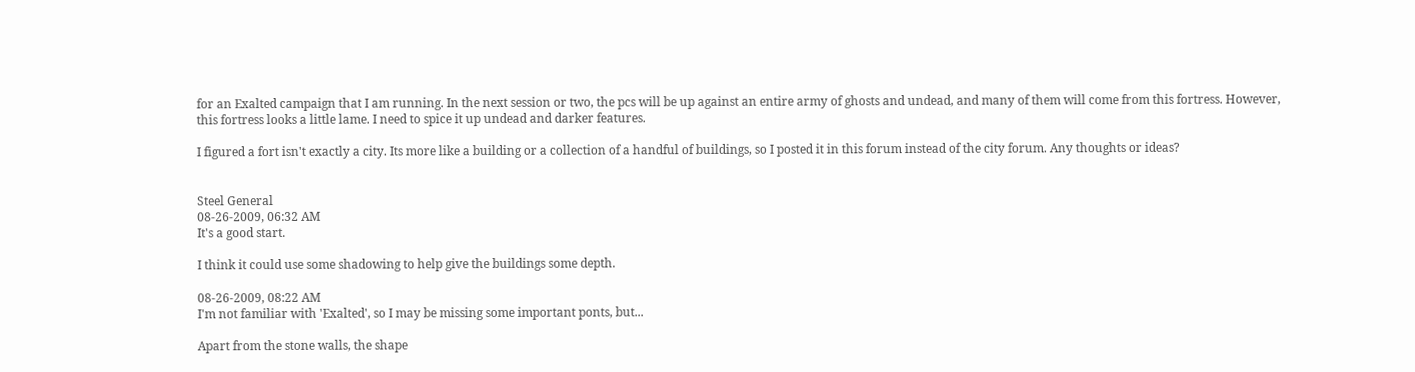for an Exalted campaign that I am running. In the next session or two, the pcs will be up against an entire army of ghosts and undead, and many of them will come from this fortress. However, this fortress looks a little lame. I need to spice it up undead and darker features.

I figured a fort isn't exactly a city. Its more like a building or a collection of a handful of buildings, so I posted it in this forum instead of the city forum. Any thoughts or ideas?


Steel General
08-26-2009, 06:32 AM
It's a good start.

I think it could use some shadowing to help give the buildings some depth.

08-26-2009, 08:22 AM
I'm not familiar with 'Exalted', so I may be missing some important ponts, but...

Apart from the stone walls, the shape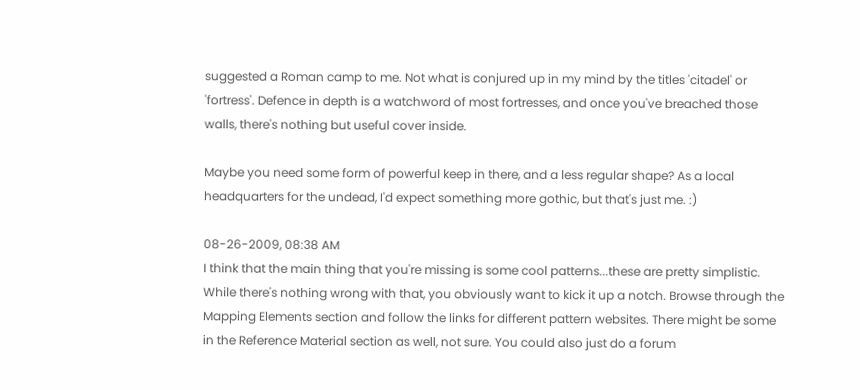suggested a Roman camp to me. Not what is conjured up in my mind by the titles 'citadel' or 'fortress'. Defence in depth is a watchword of most fortresses, and once you've breached those walls, there's nothing but useful cover inside.

Maybe you need some form of powerful keep in there, and a less regular shape? As a local headquarters for the undead, I'd expect something more gothic, but that's just me. :)

08-26-2009, 08:38 AM
I think that the main thing that you're missing is some cool patterns...these are pretty simplistic. While there's nothing wrong with that, you obviously want to kick it up a notch. Browse through the Mapping Elements section and follow the links for different pattern websites. There might be some in the Reference Material section as well, not sure. You could also just do a forum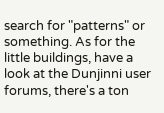search for "patterns" or something. As for the little buildings, have a look at the Dunjinni user forums, there's a ton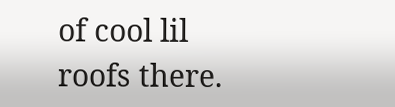of cool lil roofs there.